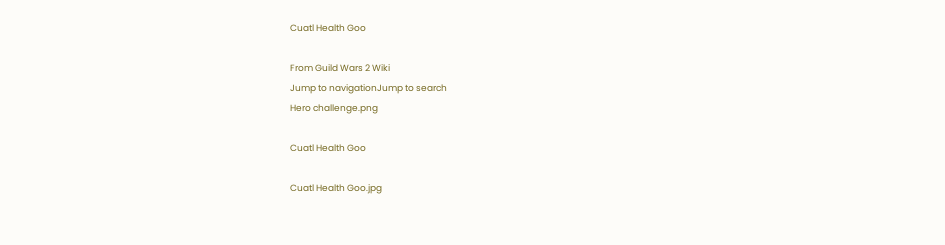Cuatl Health Goo

From Guild Wars 2 Wiki
Jump to navigationJump to search
Hero challenge.png

Cuatl Health Goo

Cuatl Health Goo.jpg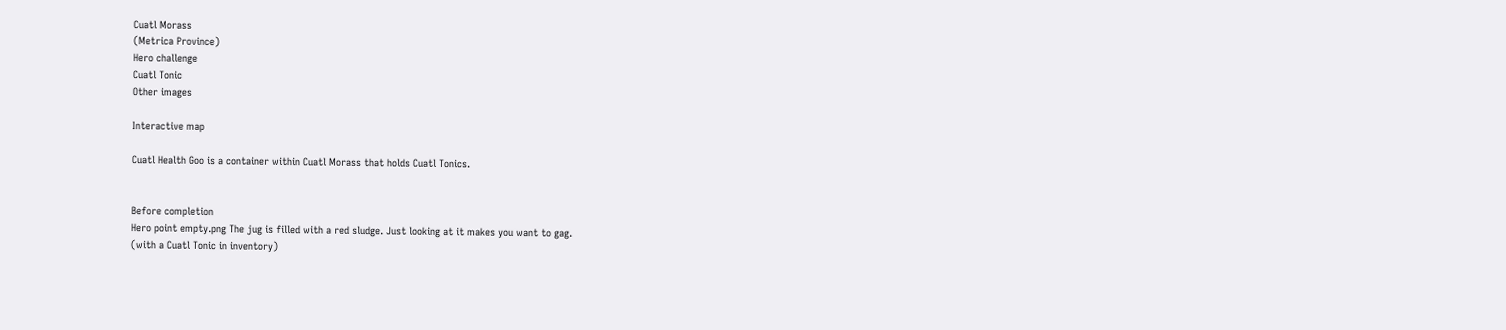Cuatl Morass
(Metrica Province)
Hero challenge
Cuatl Tonic
Other images

Interactive map

Cuatl Health Goo is a container within Cuatl Morass that holds Cuatl Tonics.


Before completion
Hero point empty.png The jug is filled with a red sludge. Just looking at it makes you want to gag.
(with a Cuatl Tonic in inventory)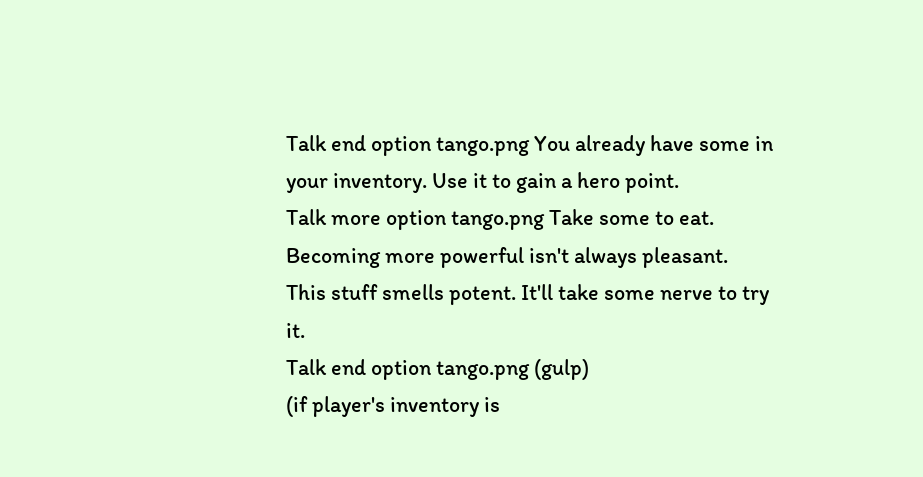Talk end option tango.png You already have some in your inventory. Use it to gain a hero point.
Talk more option tango.png Take some to eat. Becoming more powerful isn't always pleasant.
This stuff smells potent. It'll take some nerve to try it.
Talk end option tango.png (gulp)
(if player's inventory is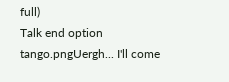full)
Talk end option tango.pngUergh... I'll come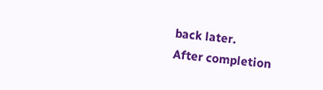back later.
After completion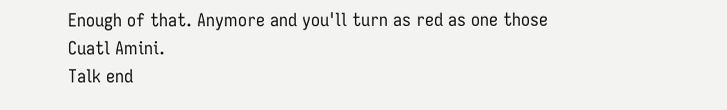Enough of that. Anymore and you'll turn as red as one those Cuatl Amini.
Talk end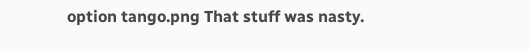option tango.png That stuff was nasty.